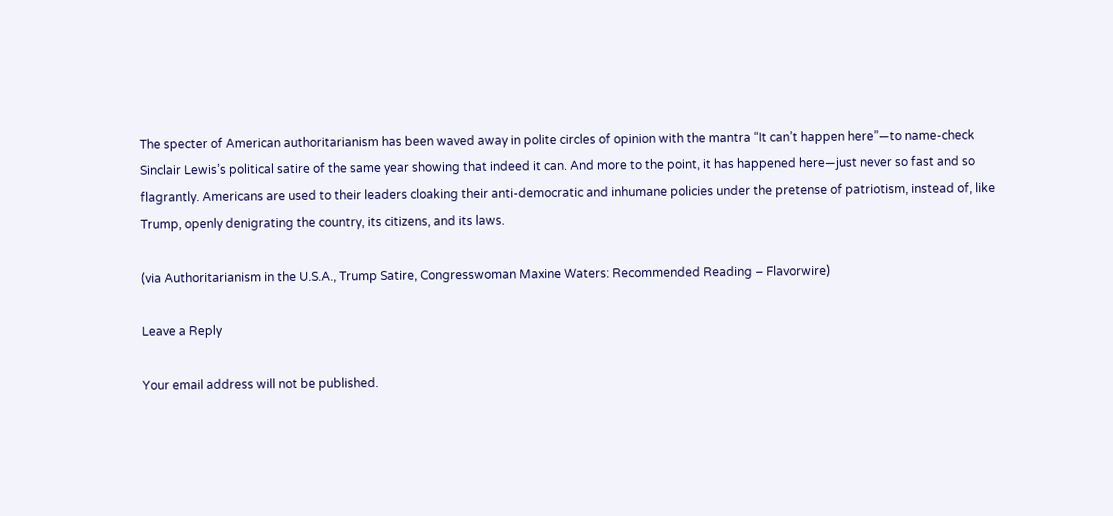The specter of American authoritarianism has been waved away in polite circles of opinion with the mantra “It can’t happen here”—to name-check Sinclair Lewis’s political satire of the same year showing that indeed it can. And more to the point, it has happened here—just never so fast and so flagrantly. Americans are used to their leaders cloaking their anti-democratic and inhumane policies under the pretense of patriotism, instead of, like Trump, openly denigrating the country, its citizens, and its laws.

(via Authoritarianism in the U.S.A., Trump Satire, Congresswoman Maxine Waters: Recommended Reading – Flavorwire)

Leave a Reply

Your email address will not be published.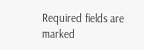Required fields are marked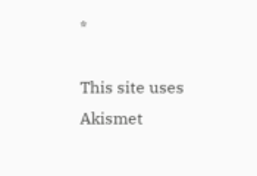*

This site uses Akismet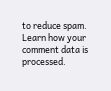to reduce spam. Learn how your comment data is processed.